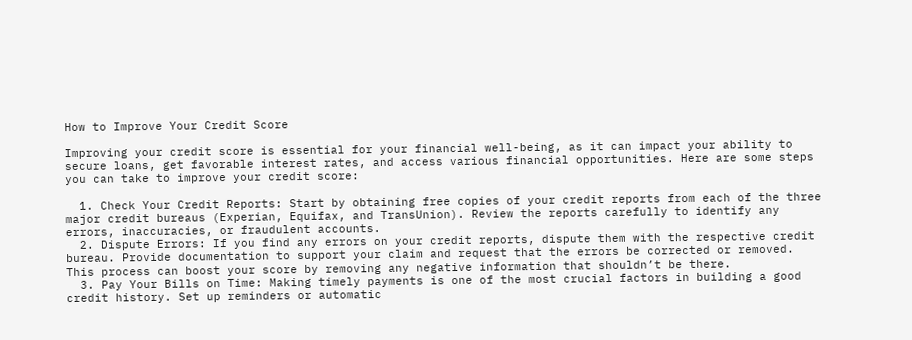How to Improve Your Credit Score

Improving your credit score is essential for your financial well-being, as it can impact your ability to secure loans, get favorable interest rates, and access various financial opportunities. Here are some steps you can take to improve your credit score:

  1. Check Your Credit Reports: Start by obtaining free copies of your credit reports from each of the three major credit bureaus (Experian, Equifax, and TransUnion). Review the reports carefully to identify any errors, inaccuracies, or fraudulent accounts.
  2. Dispute Errors: If you find any errors on your credit reports, dispute them with the respective credit bureau. Provide documentation to support your claim and request that the errors be corrected or removed. This process can boost your score by removing any negative information that shouldn’t be there.
  3. Pay Your Bills on Time: Making timely payments is one of the most crucial factors in building a good credit history. Set up reminders or automatic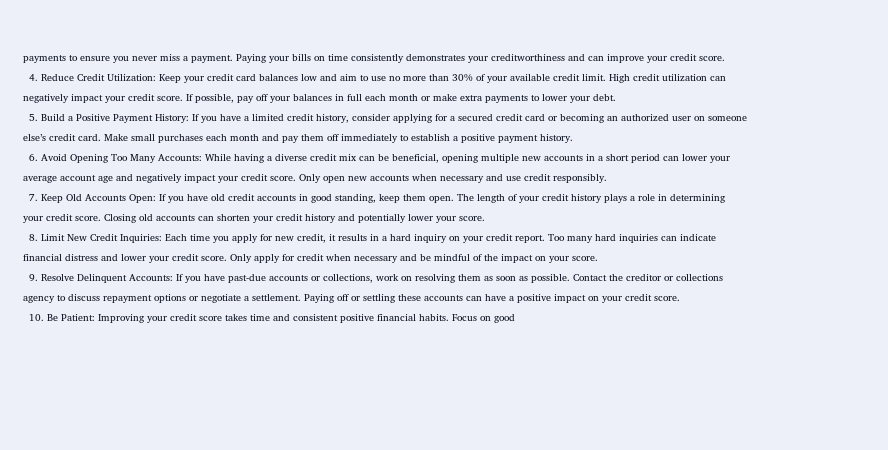payments to ensure you never miss a payment. Paying your bills on time consistently demonstrates your creditworthiness and can improve your credit score.
  4. Reduce Credit Utilization: Keep your credit card balances low and aim to use no more than 30% of your available credit limit. High credit utilization can negatively impact your credit score. If possible, pay off your balances in full each month or make extra payments to lower your debt.
  5. Build a Positive Payment History: If you have a limited credit history, consider applying for a secured credit card or becoming an authorized user on someone else’s credit card. Make small purchases each month and pay them off immediately to establish a positive payment history.
  6. Avoid Opening Too Many Accounts: While having a diverse credit mix can be beneficial, opening multiple new accounts in a short period can lower your average account age and negatively impact your credit score. Only open new accounts when necessary and use credit responsibly.
  7. Keep Old Accounts Open: If you have old credit accounts in good standing, keep them open. The length of your credit history plays a role in determining your credit score. Closing old accounts can shorten your credit history and potentially lower your score.
  8. Limit New Credit Inquiries: Each time you apply for new credit, it results in a hard inquiry on your credit report. Too many hard inquiries can indicate financial distress and lower your credit score. Only apply for credit when necessary and be mindful of the impact on your score.
  9. Resolve Delinquent Accounts: If you have past-due accounts or collections, work on resolving them as soon as possible. Contact the creditor or collections agency to discuss repayment options or negotiate a settlement. Paying off or settling these accounts can have a positive impact on your credit score.
  10. Be Patient: Improving your credit score takes time and consistent positive financial habits. Focus on good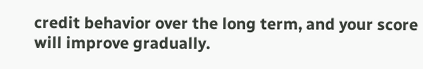credit behavior over the long term, and your score will improve gradually.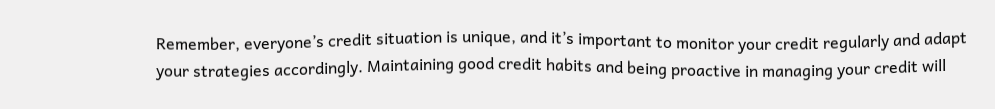Remember, everyone’s credit situation is unique, and it’s important to monitor your credit regularly and adapt your strategies accordingly. Maintaining good credit habits and being proactive in managing your credit will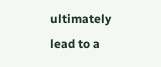ultimately lead to a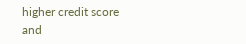higher credit score and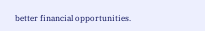better financial opportunities.